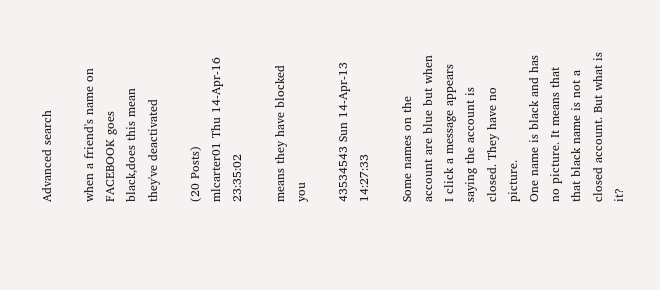Advanced search

when a friend's name on FACEBOOK goes black,does this mean they've deactivated

(20 Posts)
mlcarter01 Thu 14-Apr-16 23:35:02

means they have blocked you

43534543 Sun 14-Apr-13 14:27:33

Some names on the account are blue but when I click a message appears saying the account is closed. They have no picture.
One name is black and has no picture. It means that that black name is not a closed account. But what is it?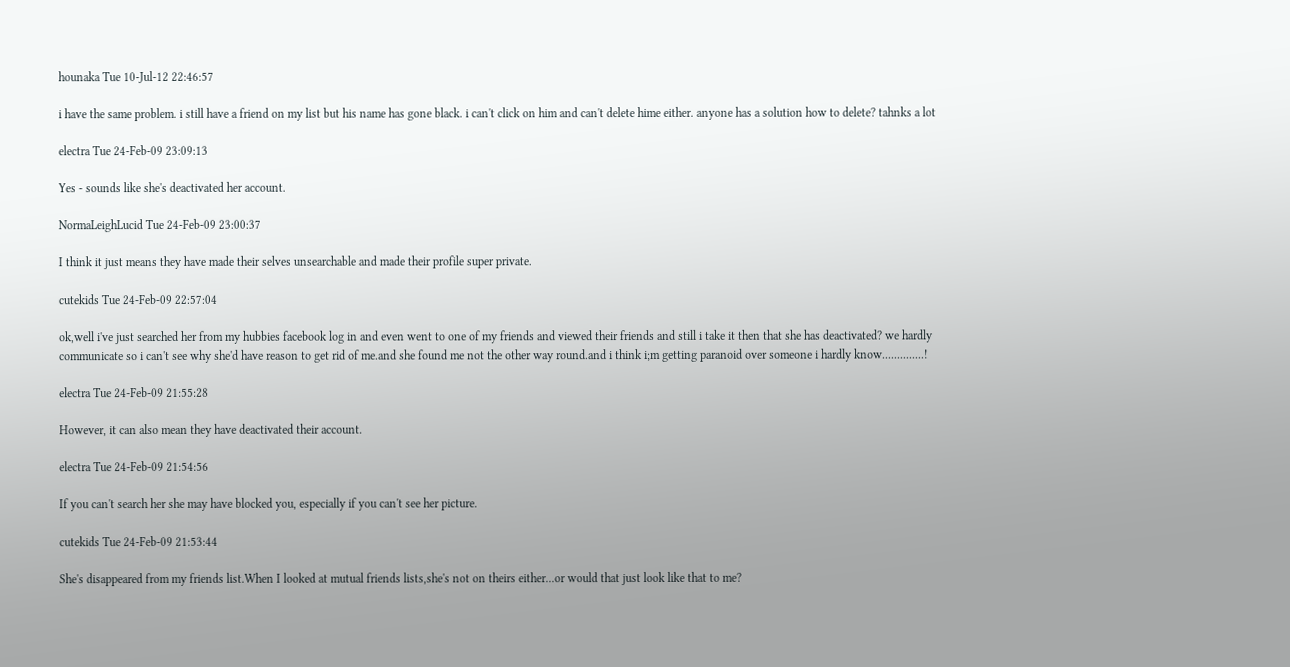hounaka Tue 10-Jul-12 22:46:57

i have the same problem. i still have a friend on my list but his name has gone black. i can't click on him and can't delete hime either. anyone has a solution how to delete? tahnks a lot

electra Tue 24-Feb-09 23:09:13

Yes - sounds like she's deactivated her account.

NormaLeighLucid Tue 24-Feb-09 23:00:37

I think it just means they have made their selves unsearchable and made their profile super private.

cutekids Tue 24-Feb-09 22:57:04

ok,well i've just searched her from my hubbies facebook log in and even went to one of my friends and viewed their friends and still i take it then that she has deactivated? we hardly communicate so i can't see why she'd have reason to get rid of me.and she found me not the other way round.and i think i;m getting paranoid over someone i hardly know..............!

electra Tue 24-Feb-09 21:55:28

However, it can also mean they have deactivated their account.

electra Tue 24-Feb-09 21:54:56

If you can't search her she may have blocked you, especially if you can't see her picture.

cutekids Tue 24-Feb-09 21:53:44

She's disappeared from my friends list.When I looked at mutual friends lists,she's not on theirs either...or would that just look like that to me?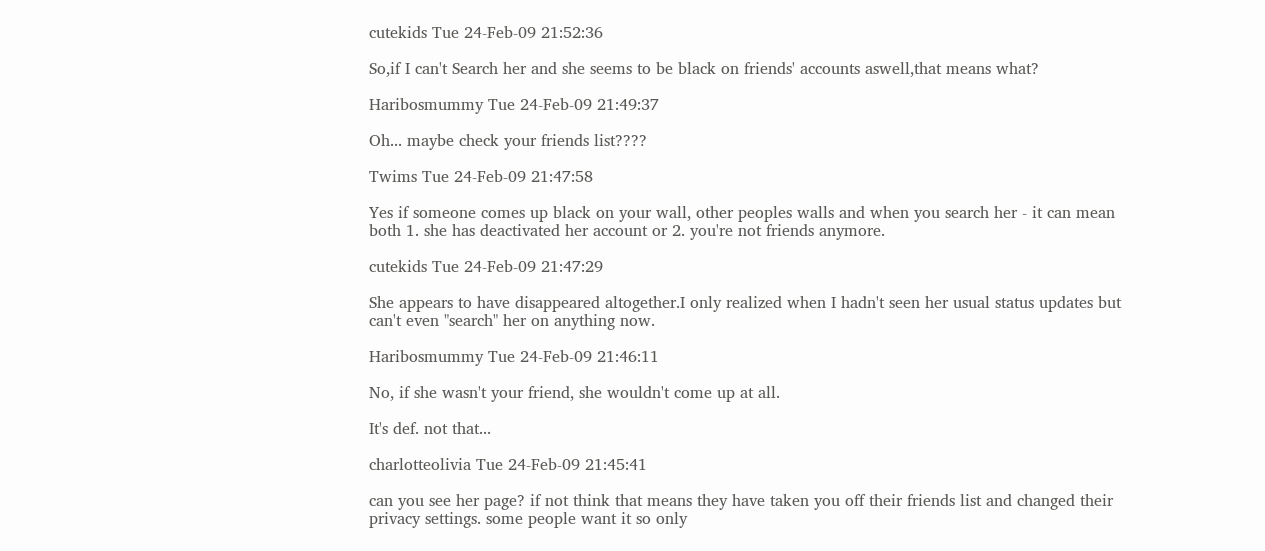cutekids Tue 24-Feb-09 21:52:36

So,if I can't Search her and she seems to be black on friends' accounts aswell,that means what?

Haribosmummy Tue 24-Feb-09 21:49:37

Oh... maybe check your friends list????

Twims Tue 24-Feb-09 21:47:58

Yes if someone comes up black on your wall, other peoples walls and when you search her - it can mean both 1. she has deactivated her account or 2. you're not friends anymore.

cutekids Tue 24-Feb-09 21:47:29

She appears to have disappeared altogether.I only realized when I hadn't seen her usual status updates but can't even "search" her on anything now.

Haribosmummy Tue 24-Feb-09 21:46:11

No, if she wasn't your friend, she wouldn't come up at all.

It's def. not that...

charlotteolivia Tue 24-Feb-09 21:45:41

can you see her page? if not think that means they have taken you off their friends list and changed their privacy settings. some people want it so only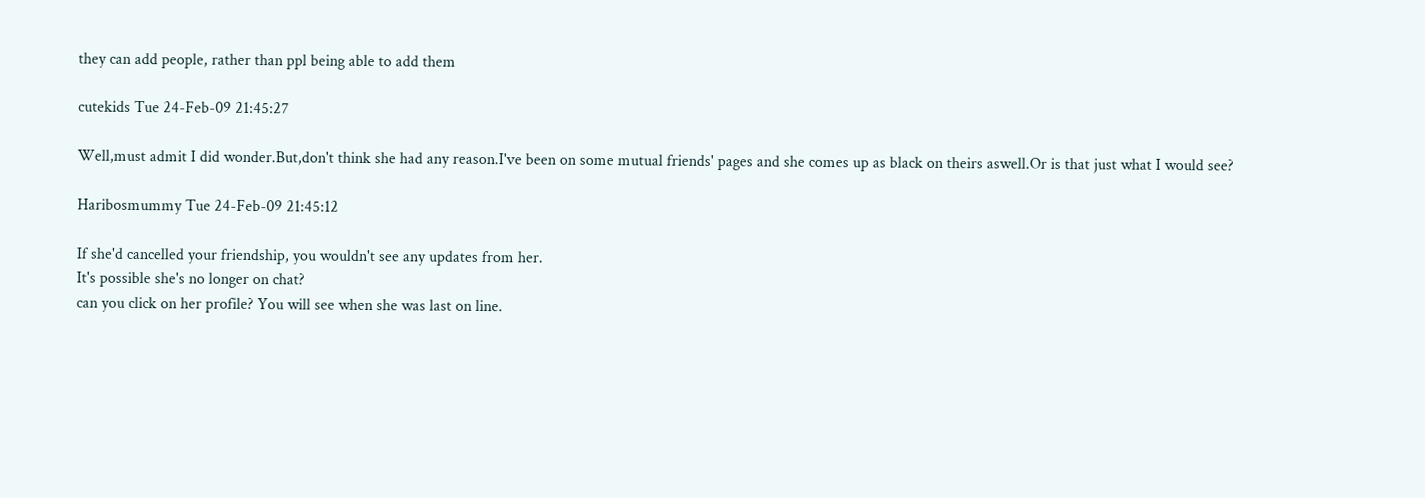they can add people, rather than ppl being able to add them

cutekids Tue 24-Feb-09 21:45:27

Well,must admit I did wonder.But,don't think she had any reason.I've been on some mutual friends' pages and she comes up as black on theirs aswell.Or is that just what I would see?

Haribosmummy Tue 24-Feb-09 21:45:12

If she'd cancelled your friendship, you wouldn't see any updates from her.
It's possible she's no longer on chat?
can you click on her profile? You will see when she was last on line.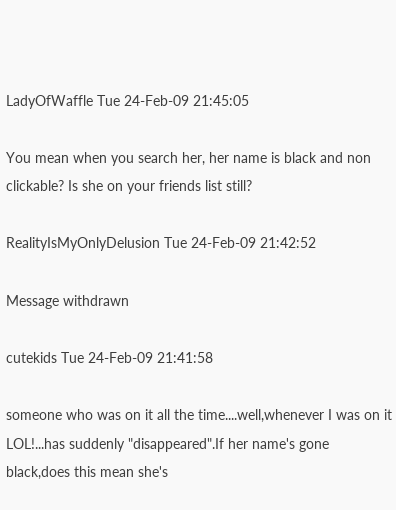LadyOfWaffle Tue 24-Feb-09 21:45:05

You mean when you search her, her name is black and non clickable? Is she on your friends list still?

RealityIsMyOnlyDelusion Tue 24-Feb-09 21:42:52

Message withdrawn

cutekids Tue 24-Feb-09 21:41:58

someone who was on it all the time....well,whenever I was on it LOL!...has suddenly "disappeared".If her name's gone black,does this mean she's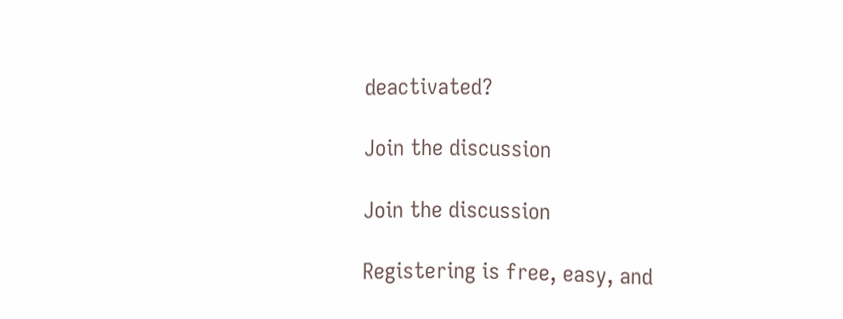deactivated?

Join the discussion

Join the discussion

Registering is free, easy, and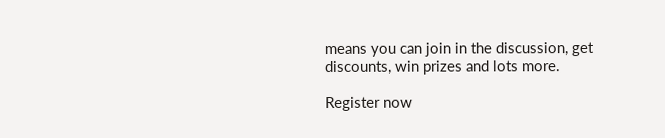means you can join in the discussion, get discounts, win prizes and lots more.

Register now